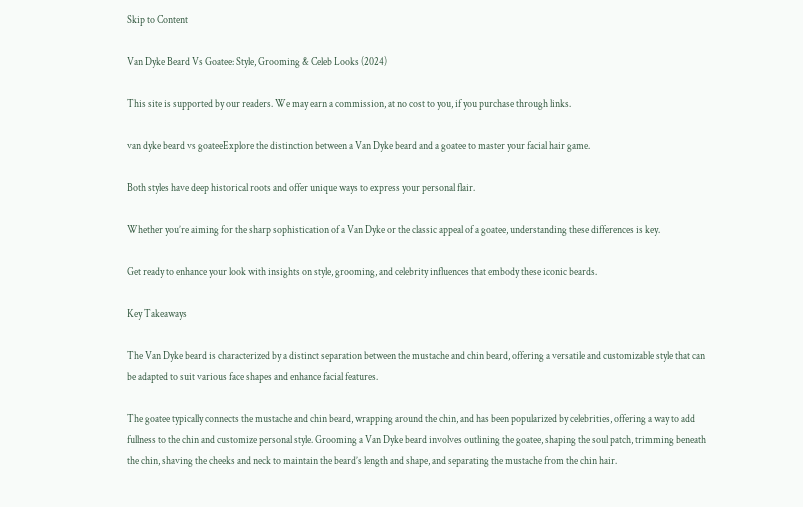Skip to Content

Van Dyke Beard Vs Goatee: Style, Grooming & Celeb Looks (2024)

This site is supported by our readers. We may earn a commission, at no cost to you, if you purchase through links.

van dyke beard vs goateeExplore the distinction between a Van Dyke beard and a goatee to master your facial hair game.

Both styles have deep historical roots and offer unique ways to express your personal flair.

Whether you’re aiming for the sharp sophistication of a Van Dyke or the classic appeal of a goatee, understanding these differences is key.

Get ready to enhance your look with insights on style, grooming, and celebrity influences that embody these iconic beards.

Key Takeaways

The Van Dyke beard is characterized by a distinct separation between the mustache and chin beard, offering a versatile and customizable style that can be adapted to suit various face shapes and enhance facial features.

The goatee typically connects the mustache and chin beard, wrapping around the chin, and has been popularized by celebrities, offering a way to add fullness to the chin and customize personal style. Grooming a Van Dyke beard involves outlining the goatee, shaping the soul patch, trimming beneath the chin, shaving the cheeks and neck to maintain the beard’s length and shape, and separating the mustache from the chin hair.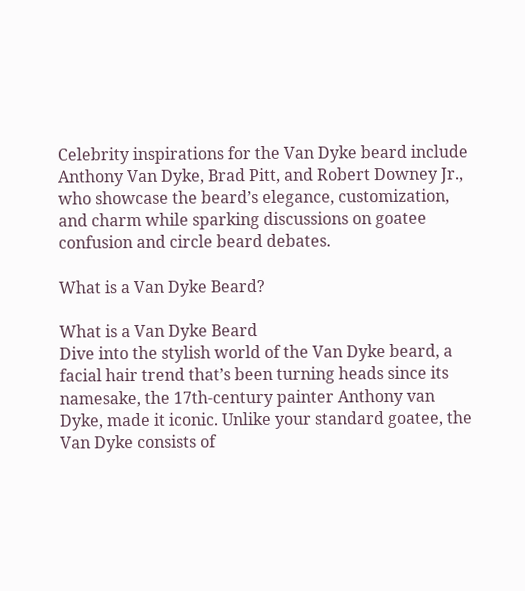Celebrity inspirations for the Van Dyke beard include Anthony Van Dyke, Brad Pitt, and Robert Downey Jr., who showcase the beard’s elegance, customization, and charm while sparking discussions on goatee confusion and circle beard debates.

What is a Van Dyke Beard?

What is a Van Dyke Beard
Dive into the stylish world of the Van Dyke beard, a facial hair trend that’s been turning heads since its namesake, the 17th-century painter Anthony van Dyke, made it iconic. Unlike your standard goatee, the Van Dyke consists of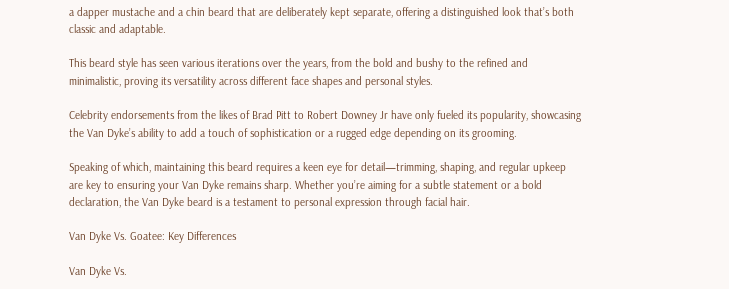a dapper mustache and a chin beard that are deliberately kept separate, offering a distinguished look that’s both classic and adaptable.

This beard style has seen various iterations over the years, from the bold and bushy to the refined and minimalistic, proving its versatility across different face shapes and personal styles.

Celebrity endorsements from the likes of Brad Pitt to Robert Downey Jr have only fueled its popularity, showcasing the Van Dyke’s ability to add a touch of sophistication or a rugged edge depending on its grooming.

Speaking of which, maintaining this beard requires a keen eye for detail—trimming, shaping, and regular upkeep are key to ensuring your Van Dyke remains sharp. Whether you’re aiming for a subtle statement or a bold declaration, the Van Dyke beard is a testament to personal expression through facial hair.

Van Dyke Vs. Goatee: Key Differences

Van Dyke Vs.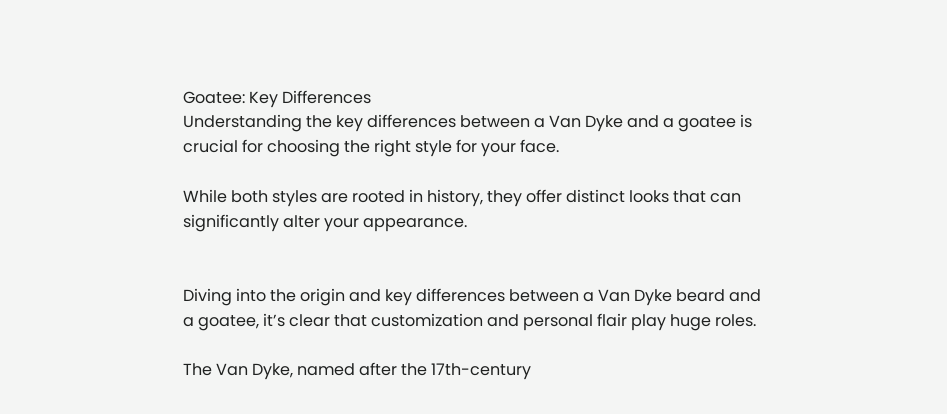Goatee: Key Differences
Understanding the key differences between a Van Dyke and a goatee is crucial for choosing the right style for your face.

While both styles are rooted in history, they offer distinct looks that can significantly alter your appearance.


Diving into the origin and key differences between a Van Dyke beard and a goatee, it’s clear that customization and personal flair play huge roles.

The Van Dyke, named after the 17th-century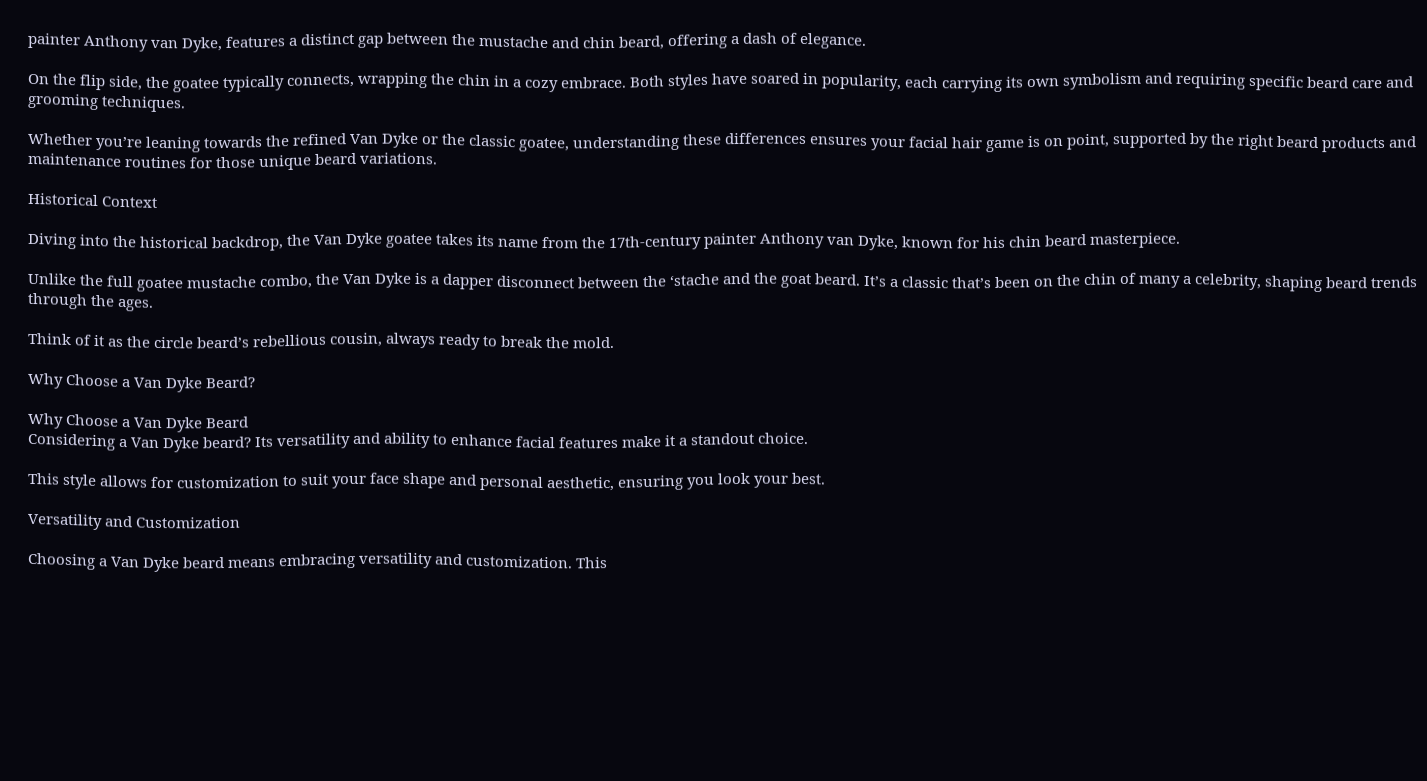painter Anthony van Dyke, features a distinct gap between the mustache and chin beard, offering a dash of elegance.

On the flip side, the goatee typically connects, wrapping the chin in a cozy embrace. Both styles have soared in popularity, each carrying its own symbolism and requiring specific beard care and grooming techniques.

Whether you’re leaning towards the refined Van Dyke or the classic goatee, understanding these differences ensures your facial hair game is on point, supported by the right beard products and maintenance routines for those unique beard variations.

Historical Context

Diving into the historical backdrop, the Van Dyke goatee takes its name from the 17th-century painter Anthony van Dyke, known for his chin beard masterpiece.

Unlike the full goatee mustache combo, the Van Dyke is a dapper disconnect between the ‘stache and the goat beard. It’s a classic that’s been on the chin of many a celebrity, shaping beard trends through the ages.

Think of it as the circle beard’s rebellious cousin, always ready to break the mold.

Why Choose a Van Dyke Beard?

Why Choose a Van Dyke Beard
Considering a Van Dyke beard? Its versatility and ability to enhance facial features make it a standout choice.

This style allows for customization to suit your face shape and personal aesthetic, ensuring you look your best.

Versatility and Customization

Choosing a Van Dyke beard means embracing versatility and customization. This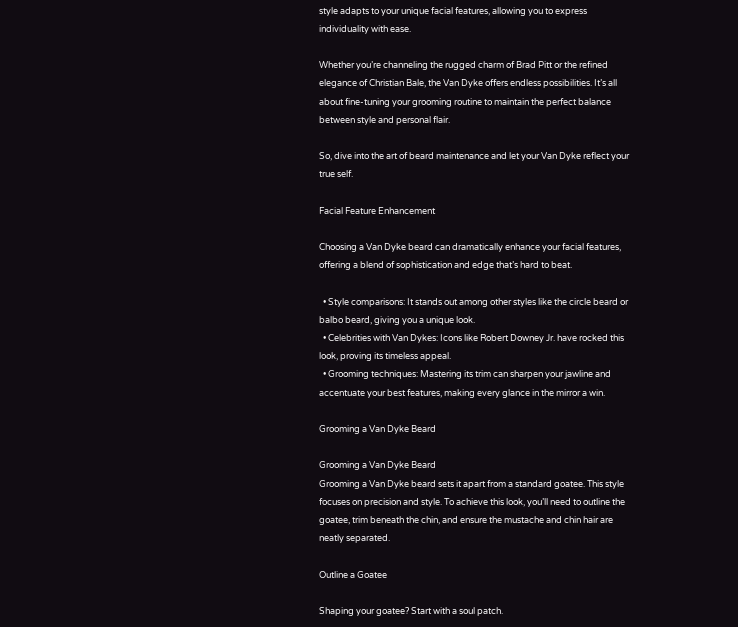style adapts to your unique facial features, allowing you to express individuality with ease.

Whether you’re channeling the rugged charm of Brad Pitt or the refined elegance of Christian Bale, the Van Dyke offers endless possibilities. It’s all about fine-tuning your grooming routine to maintain the perfect balance between style and personal flair.

So, dive into the art of beard maintenance and let your Van Dyke reflect your true self.

Facial Feature Enhancement

Choosing a Van Dyke beard can dramatically enhance your facial features, offering a blend of sophistication and edge that’s hard to beat.

  • Style comparisons: It stands out among other styles like the circle beard or balbo beard, giving you a unique look.
  • Celebrities with Van Dykes: Icons like Robert Downey Jr. have rocked this look, proving its timeless appeal.
  • Grooming techniques: Mastering its trim can sharpen your jawline and accentuate your best features, making every glance in the mirror a win.

Grooming a Van Dyke Beard

Grooming a Van Dyke Beard
Grooming a Van Dyke beard sets it apart from a standard goatee. This style focuses on precision and style. To achieve this look, you’ll need to outline the goatee, trim beneath the chin, and ensure the mustache and chin hair are neatly separated.

Outline a Goatee

Shaping your goatee? Start with a soul patch.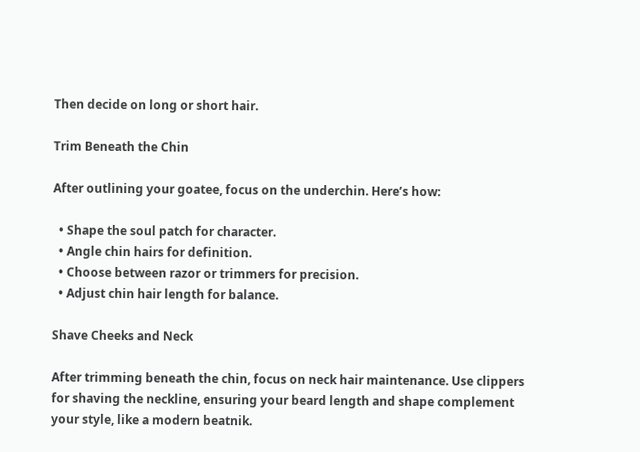Then decide on long or short hair.

Trim Beneath the Chin

After outlining your goatee, focus on the underchin. Here’s how:

  • Shape the soul patch for character.
  • Angle chin hairs for definition.
  • Choose between razor or trimmers for precision.
  • Adjust chin hair length for balance.

Shave Cheeks and Neck

After trimming beneath the chin, focus on neck hair maintenance. Use clippers for shaving the neckline, ensuring your beard length and shape complement your style, like a modern beatnik.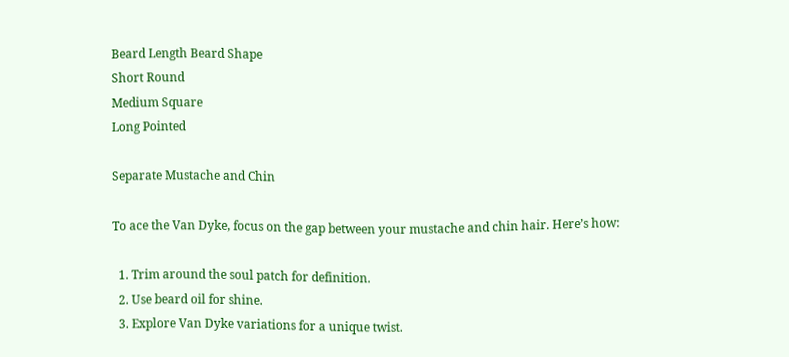Beard Length Beard Shape
Short Round
Medium Square
Long Pointed

Separate Mustache and Chin

To ace the Van Dyke, focus on the gap between your mustache and chin hair. Here’s how:

  1. Trim around the soul patch for definition.
  2. Use beard oil for shine.
  3. Explore Van Dyke variations for a unique twist.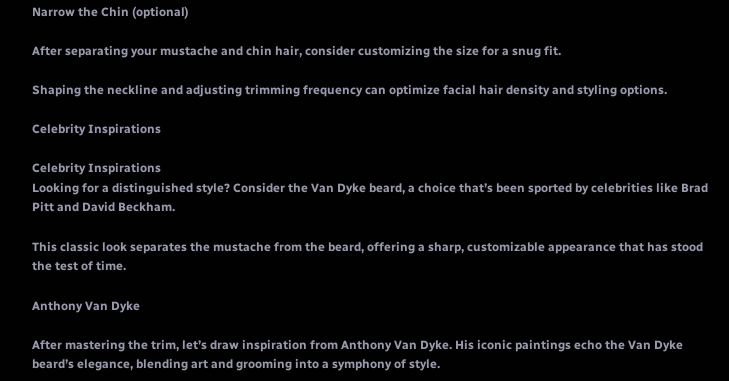Narrow the Chin (optional)

After separating your mustache and chin hair, consider customizing the size for a snug fit.

Shaping the neckline and adjusting trimming frequency can optimize facial hair density and styling options.

Celebrity Inspirations

Celebrity Inspirations
Looking for a distinguished style? Consider the Van Dyke beard, a choice that’s been sported by celebrities like Brad Pitt and David Beckham.

This classic look separates the mustache from the beard, offering a sharp, customizable appearance that has stood the test of time.

Anthony Van Dyke

After mastering the trim, let’s draw inspiration from Anthony Van Dyke. His iconic paintings echo the Van Dyke beard’s elegance, blending art and grooming into a symphony of style.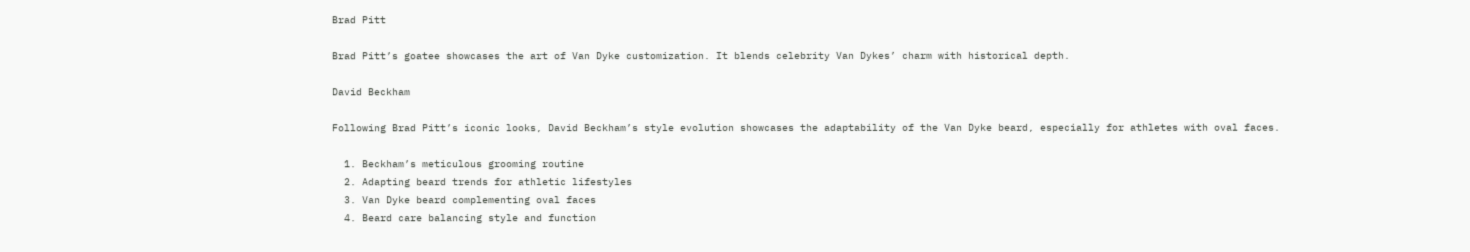Brad Pitt

Brad Pitt’s goatee showcases the art of Van Dyke customization. It blends celebrity Van Dykes’ charm with historical depth.

David Beckham

Following Brad Pitt’s iconic looks, David Beckham’s style evolution showcases the adaptability of the Van Dyke beard, especially for athletes with oval faces.

  1. Beckham’s meticulous grooming routine
  2. Adapting beard trends for athletic lifestyles
  3. Van Dyke beard complementing oval faces
  4. Beard care balancing style and function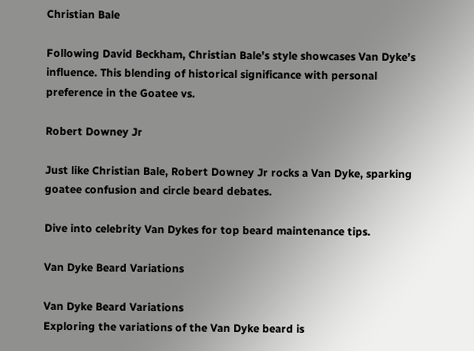Christian Bale

Following David Beckham, Christian Bale’s style showcases Van Dyke’s influence. This blending of historical significance with personal preference in the Goatee vs.

Robert Downey Jr

Just like Christian Bale, Robert Downey Jr rocks a Van Dyke, sparking goatee confusion and circle beard debates.

Dive into celebrity Van Dykes for top beard maintenance tips.

Van Dyke Beard Variations

Van Dyke Beard Variations
Exploring the variations of the Van Dyke beard is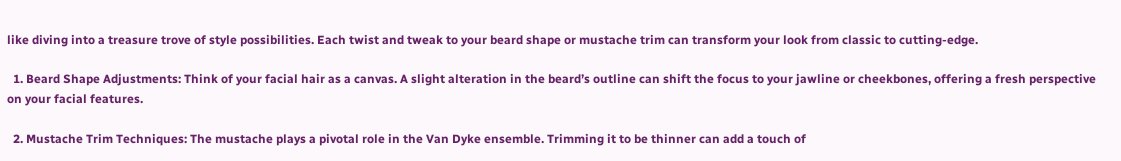like diving into a treasure trove of style possibilities. Each twist and tweak to your beard shape or mustache trim can transform your look from classic to cutting-edge.

  1. Beard Shape Adjustments: Think of your facial hair as a canvas. A slight alteration in the beard’s outline can shift the focus to your jawline or cheekbones, offering a fresh perspective on your facial features.

  2. Mustache Trim Techniques: The mustache plays a pivotal role in the Van Dyke ensemble. Trimming it to be thinner can add a touch of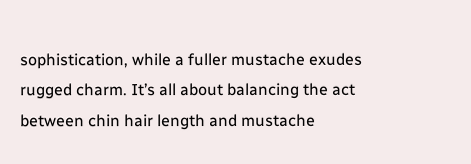sophistication, while a fuller mustache exudes rugged charm. It’s all about balancing the act between chin hair length and mustache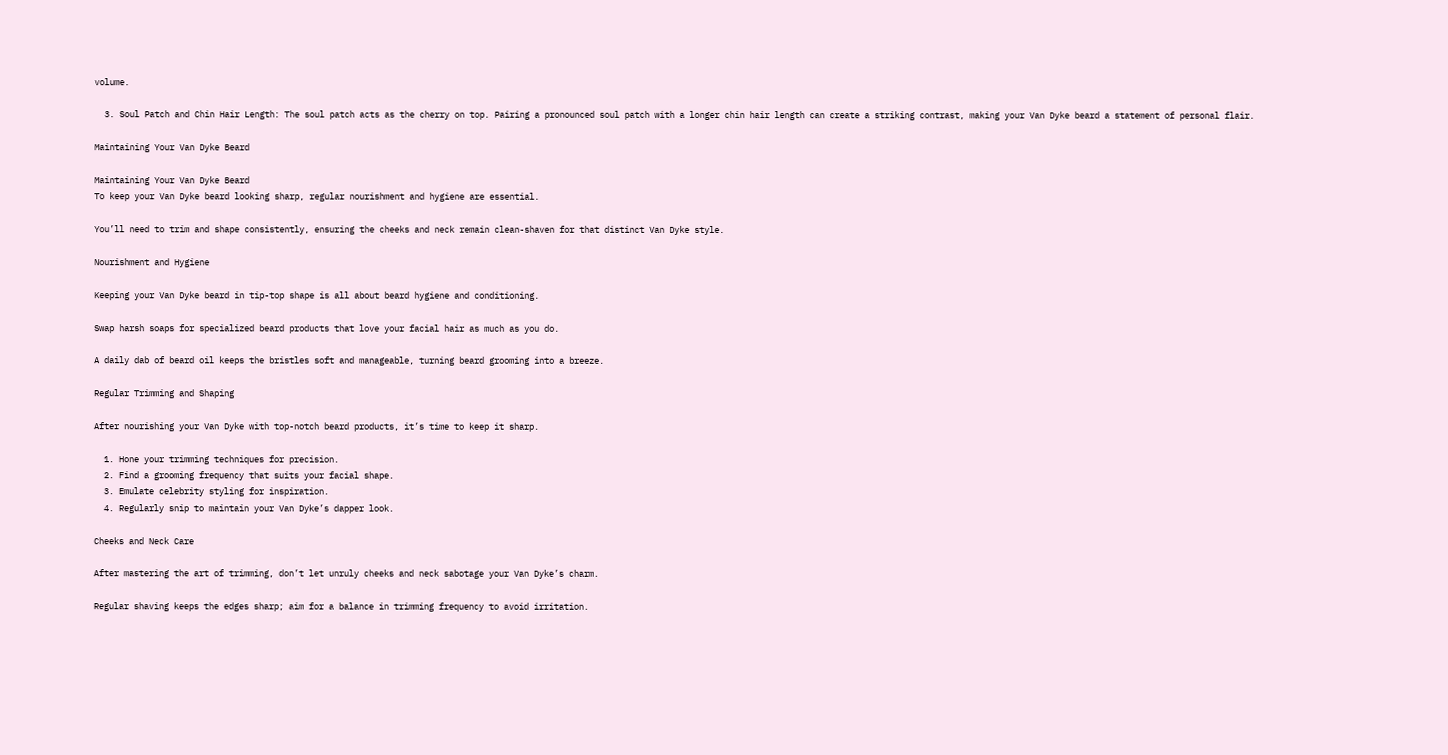volume.

  3. Soul Patch and Chin Hair Length: The soul patch acts as the cherry on top. Pairing a pronounced soul patch with a longer chin hair length can create a striking contrast, making your Van Dyke beard a statement of personal flair.

Maintaining Your Van Dyke Beard

Maintaining Your Van Dyke Beard
To keep your Van Dyke beard looking sharp, regular nourishment and hygiene are essential.

You’ll need to trim and shape consistently, ensuring the cheeks and neck remain clean-shaven for that distinct Van Dyke style.

Nourishment and Hygiene

Keeping your Van Dyke beard in tip-top shape is all about beard hygiene and conditioning.

Swap harsh soaps for specialized beard products that love your facial hair as much as you do.

A daily dab of beard oil keeps the bristles soft and manageable, turning beard grooming into a breeze.

Regular Trimming and Shaping

After nourishing your Van Dyke with top-notch beard products, it’s time to keep it sharp.

  1. Hone your trimming techniques for precision.
  2. Find a grooming frequency that suits your facial shape.
  3. Emulate celebrity styling for inspiration.
  4. Regularly snip to maintain your Van Dyke’s dapper look.

Cheeks and Neck Care

After mastering the art of trimming, don’t let unruly cheeks and neck sabotage your Van Dyke’s charm.

Regular shaving keeps the edges sharp; aim for a balance in trimming frequency to avoid irritation.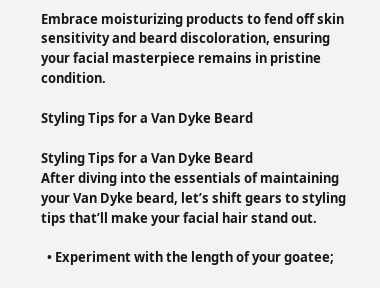Embrace moisturizing products to fend off skin sensitivity and beard discoloration, ensuring your facial masterpiece remains in pristine condition.

Styling Tips for a Van Dyke Beard

Styling Tips for a Van Dyke Beard
After diving into the essentials of maintaining your Van Dyke beard, let’s shift gears to styling tips that’ll make your facial hair stand out.

  • Experiment with the length of your goatee;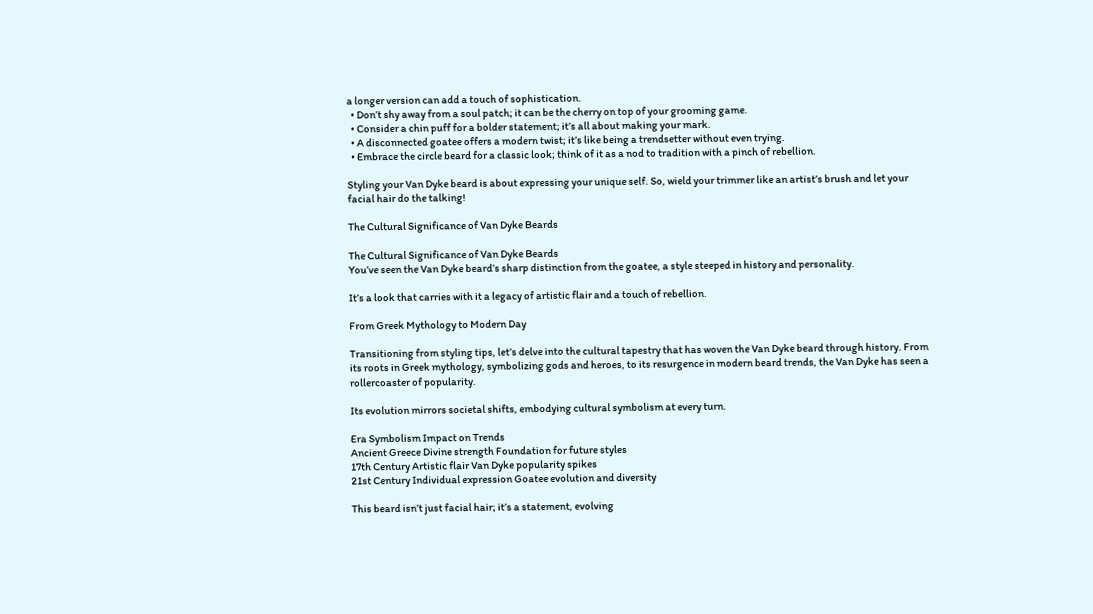a longer version can add a touch of sophistication.
  • Don’t shy away from a soul patch; it can be the cherry on top of your grooming game.
  • Consider a chin puff for a bolder statement; it’s all about making your mark.
  • A disconnected goatee offers a modern twist; it’s like being a trendsetter without even trying.
  • Embrace the circle beard for a classic look; think of it as a nod to tradition with a pinch of rebellion.

Styling your Van Dyke beard is about expressing your unique self. So, wield your trimmer like an artist’s brush and let your facial hair do the talking!

The Cultural Significance of Van Dyke Beards

The Cultural Significance of Van Dyke Beards
You’ve seen the Van Dyke beard’s sharp distinction from the goatee, a style steeped in history and personality.

It’s a look that carries with it a legacy of artistic flair and a touch of rebellion.

From Greek Mythology to Modern Day

Transitioning from styling tips, let’s delve into the cultural tapestry that has woven the Van Dyke beard through history. From its roots in Greek mythology, symbolizing gods and heroes, to its resurgence in modern beard trends, the Van Dyke has seen a rollercoaster of popularity.

Its evolution mirrors societal shifts, embodying cultural symbolism at every turn.

Era Symbolism Impact on Trends
Ancient Greece Divine strength Foundation for future styles
17th Century Artistic flair Van Dyke popularity spikes
21st Century Individual expression Goatee evolution and diversity

This beard isn’t just facial hair; it’s a statement, evolving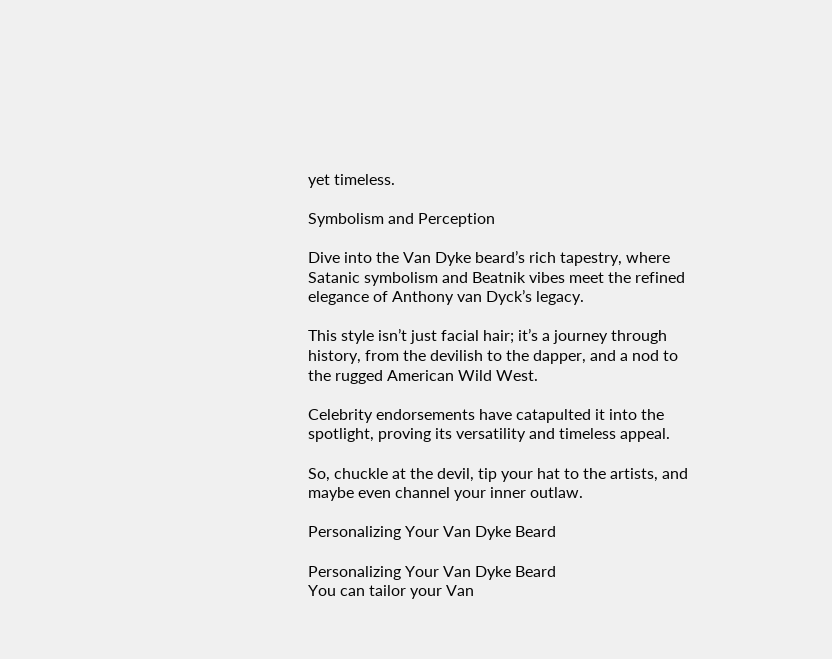yet timeless.

Symbolism and Perception

Dive into the Van Dyke beard’s rich tapestry, where Satanic symbolism and Beatnik vibes meet the refined elegance of Anthony van Dyck’s legacy.

This style isn’t just facial hair; it’s a journey through history, from the devilish to the dapper, and a nod to the rugged American Wild West.

Celebrity endorsements have catapulted it into the spotlight, proving its versatility and timeless appeal.

So, chuckle at the devil, tip your hat to the artists, and maybe even channel your inner outlaw.

Personalizing Your Van Dyke Beard

Personalizing Your Van Dyke Beard
You can tailor your Van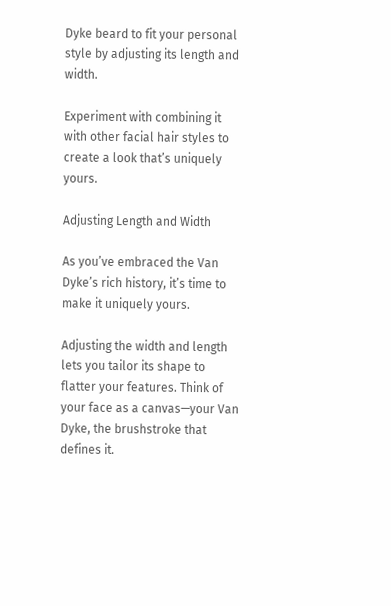Dyke beard to fit your personal style by adjusting its length and width.

Experiment with combining it with other facial hair styles to create a look that’s uniquely yours.

Adjusting Length and Width

As you’ve embraced the Van Dyke’s rich history, it’s time to make it uniquely yours.

Adjusting the width and length lets you tailor its shape to flatter your features. Think of your face as a canvas—your Van Dyke, the brushstroke that defines it.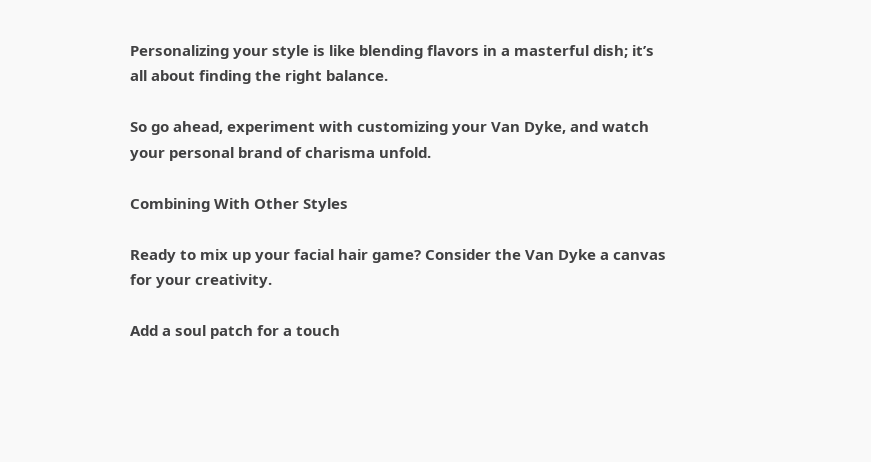Personalizing your style is like blending flavors in a masterful dish; it’s all about finding the right balance.

So go ahead, experiment with customizing your Van Dyke, and watch your personal brand of charisma unfold.

Combining With Other Styles

Ready to mix up your facial hair game? Consider the Van Dyke a canvas for your creativity.

Add a soul patch for a touch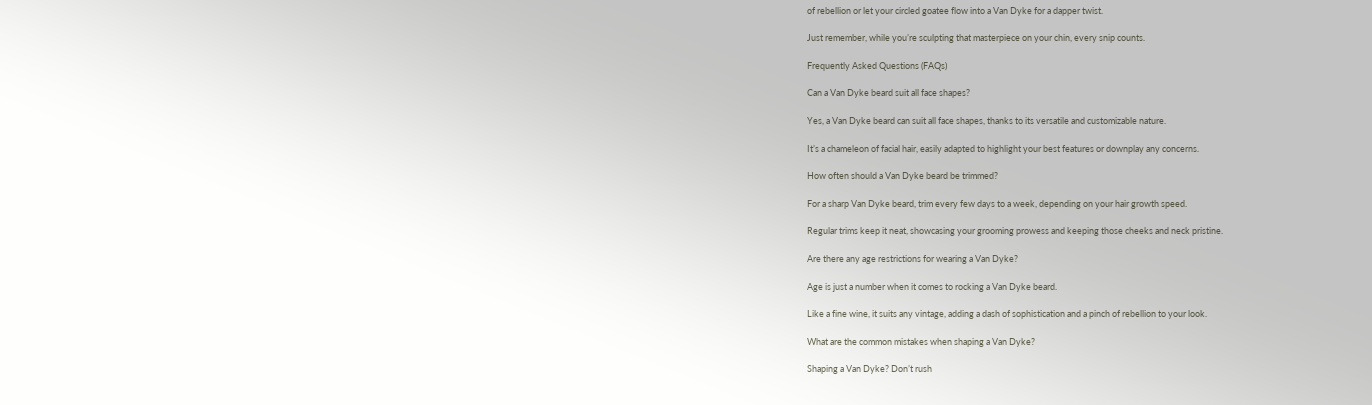of rebellion or let your circled goatee flow into a Van Dyke for a dapper twist.

Just remember, while you’re sculpting that masterpiece on your chin, every snip counts.

Frequently Asked Questions (FAQs)

Can a Van Dyke beard suit all face shapes?

Yes, a Van Dyke beard can suit all face shapes, thanks to its versatile and customizable nature.

It’s a chameleon of facial hair, easily adapted to highlight your best features or downplay any concerns.

How often should a Van Dyke beard be trimmed?

For a sharp Van Dyke beard, trim every few days to a week, depending on your hair growth speed.

Regular trims keep it neat, showcasing your grooming prowess and keeping those cheeks and neck pristine.

Are there any age restrictions for wearing a Van Dyke?

Age is just a number when it comes to rocking a Van Dyke beard.

Like a fine wine, it suits any vintage, adding a dash of sophistication and a pinch of rebellion to your look.

What are the common mistakes when shaping a Van Dyke?

Shaping a Van Dyke? Don’t rush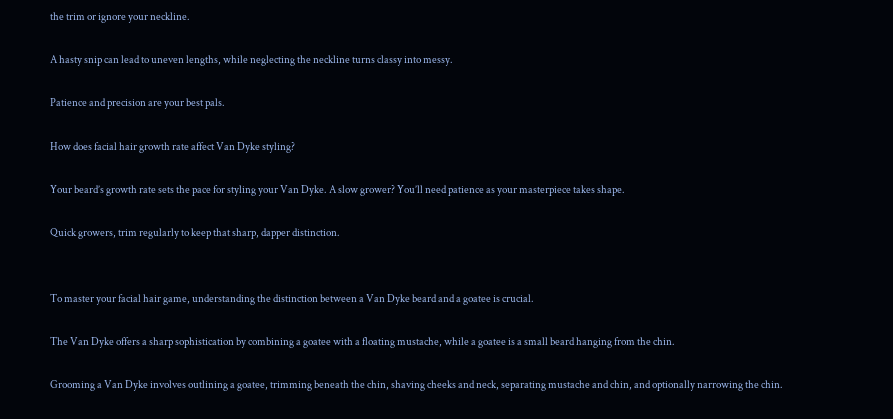the trim or ignore your neckline.

A hasty snip can lead to uneven lengths, while neglecting the neckline turns classy into messy.

Patience and precision are your best pals.

How does facial hair growth rate affect Van Dyke styling?

Your beard’s growth rate sets the pace for styling your Van Dyke. A slow grower? You’ll need patience as your masterpiece takes shape.

Quick growers, trim regularly to keep that sharp, dapper distinction.


To master your facial hair game, understanding the distinction between a Van Dyke beard and a goatee is crucial.

The Van Dyke offers a sharp sophistication by combining a goatee with a floating mustache, while a goatee is a small beard hanging from the chin.

Grooming a Van Dyke involves outlining a goatee, trimming beneath the chin, shaving cheeks and neck, separating mustache and chin, and optionally narrowing the chin.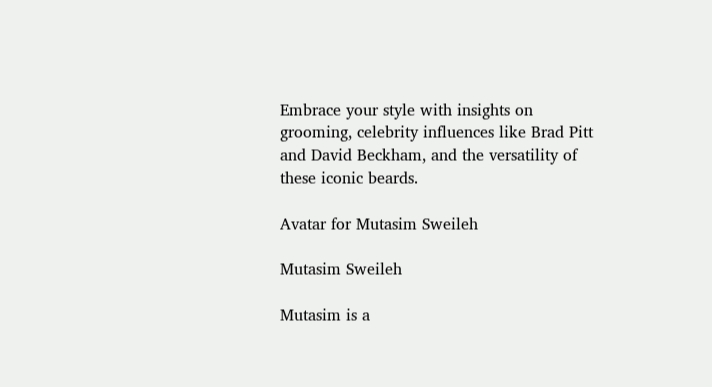Embrace your style with insights on grooming, celebrity influences like Brad Pitt and David Beckham, and the versatility of these iconic beards.

Avatar for Mutasim Sweileh

Mutasim Sweileh

Mutasim is a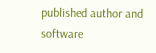published author and software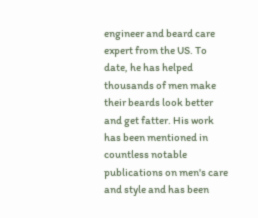engineer and beard care expert from the US. To date, he has helped thousands of men make their beards look better and get fatter. His work has been mentioned in countless notable publications on men's care and style and has been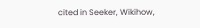cited in Seeker, Wikihow,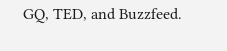GQ, TED, and Buzzfeed.